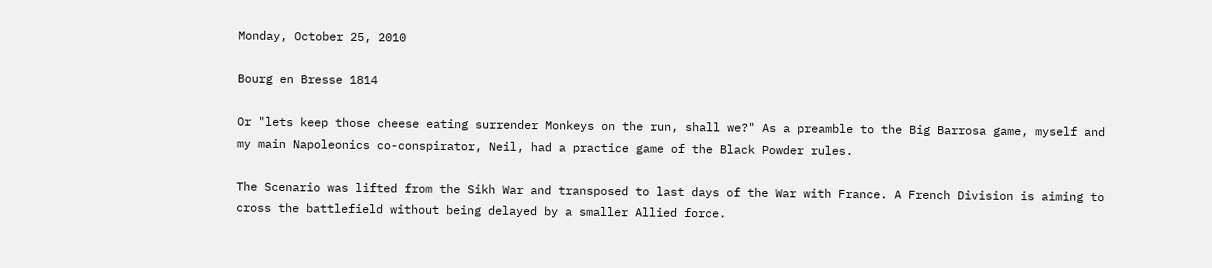Monday, October 25, 2010

Bourg en Bresse 1814

Or "lets keep those cheese eating surrender Monkeys on the run, shall we?" As a preamble to the Big Barrosa game, myself and my main Napoleonics co-conspirator, Neil, had a practice game of the Black Powder rules.

The Scenario was lifted from the Sikh War and transposed to last days of the War with France. A French Division is aiming to cross the battlefield without being delayed by a smaller Allied force.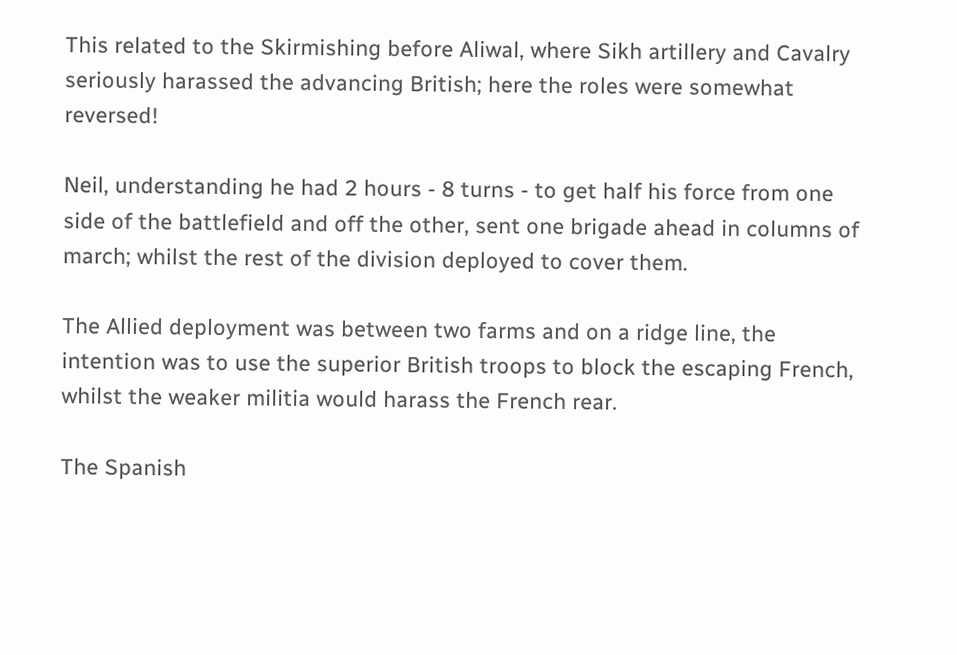This related to the Skirmishing before Aliwal, where Sikh artillery and Cavalry seriously harassed the advancing British; here the roles were somewhat reversed!

Neil, understanding he had 2 hours - 8 turns - to get half his force from one side of the battlefield and off the other, sent one brigade ahead in columns of march; whilst the rest of the division deployed to cover them.

The Allied deployment was between two farms and on a ridge line, the intention was to use the superior British troops to block the escaping French, whilst the weaker militia would harass the French rear.

The Spanish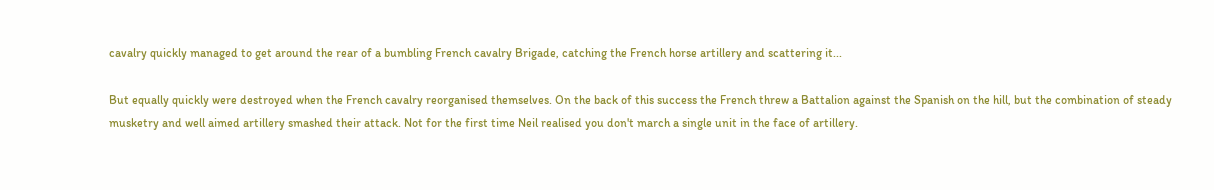cavalry quickly managed to get around the rear of a bumbling French cavalry Brigade, catching the French horse artillery and scattering it...

But equally quickly were destroyed when the French cavalry reorganised themselves. On the back of this success the French threw a Battalion against the Spanish on the hill, but the combination of steady musketry and well aimed artillery smashed their attack. Not for the first time Neil realised you don't march a single unit in the face of artillery.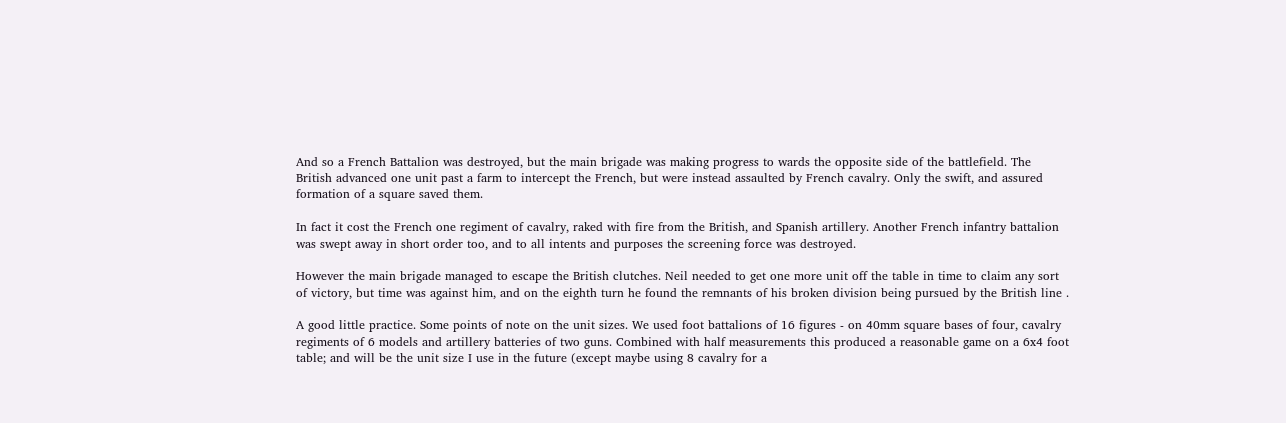And so a French Battalion was destroyed, but the main brigade was making progress to wards the opposite side of the battlefield. The British advanced one unit past a farm to intercept the French, but were instead assaulted by French cavalry. Only the swift, and assured formation of a square saved them.

In fact it cost the French one regiment of cavalry, raked with fire from the British, and Spanish artillery. Another French infantry battalion was swept away in short order too, and to all intents and purposes the screening force was destroyed.

However the main brigade managed to escape the British clutches. Neil needed to get one more unit off the table in time to claim any sort of victory, but time was against him, and on the eighth turn he found the remnants of his broken division being pursued by the British line .

A good little practice. Some points of note on the unit sizes. We used foot battalions of 16 figures - on 40mm square bases of four, cavalry regiments of 6 models and artillery batteries of two guns. Combined with half measurements this produced a reasonable game on a 6x4 foot table; and will be the unit size I use in the future (except maybe using 8 cavalry for a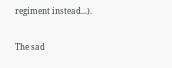regiment instead...).

The sad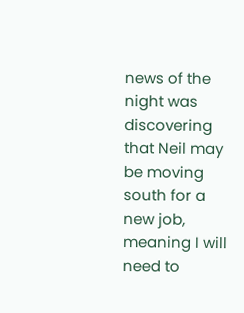news of the night was discovering that Neil may be moving south for a new job, meaning I will need to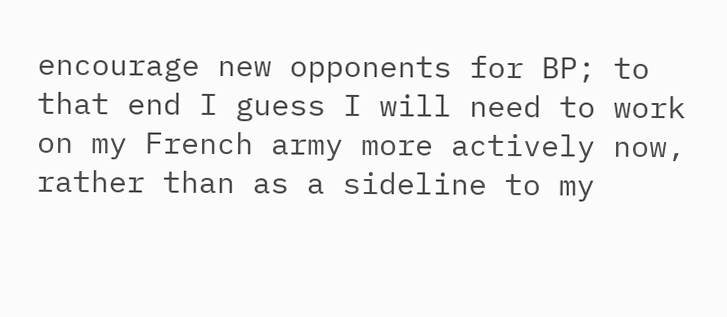encourage new opponents for BP; to that end I guess I will need to work on my French army more actively now, rather than as a sideline to my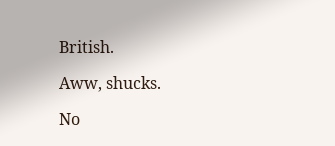British.

Aww, shucks.

No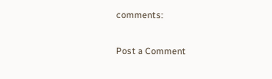comments:

Post a Comment